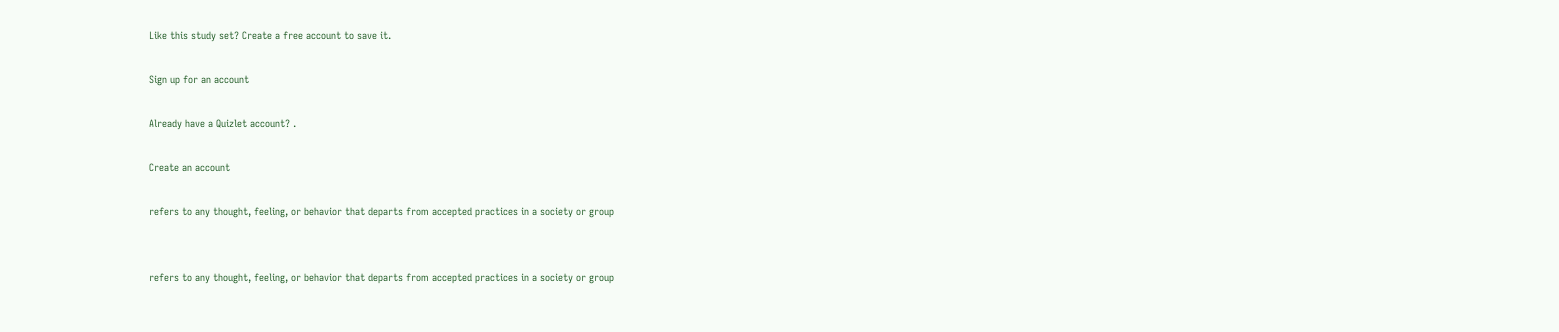Like this study set? Create a free account to save it.

Sign up for an account

Already have a Quizlet account? .

Create an account

refers to any thought, feeling, or behavior that departs from accepted practices in a society or group


refers to any thought, feeling, or behavior that departs from accepted practices in a society or group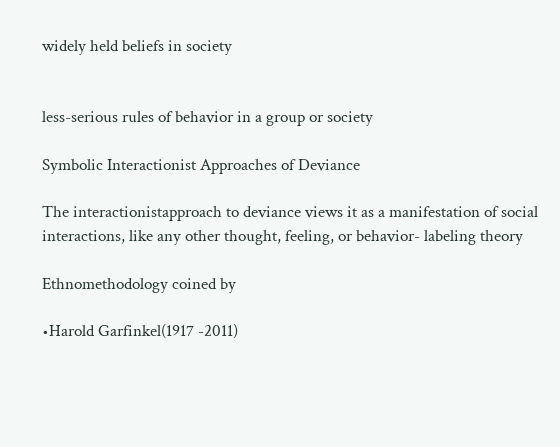widely held beliefs in society


less-serious rules of behavior in a group or society

Symbolic Interactionist Approaches of Deviance

The interactionistapproach to deviance views it as a manifestation of social interactions, like any other thought, feeling, or behavior- labeling theory

Ethnomethodology coined by

•Harold Garfinkel(1917 -2011)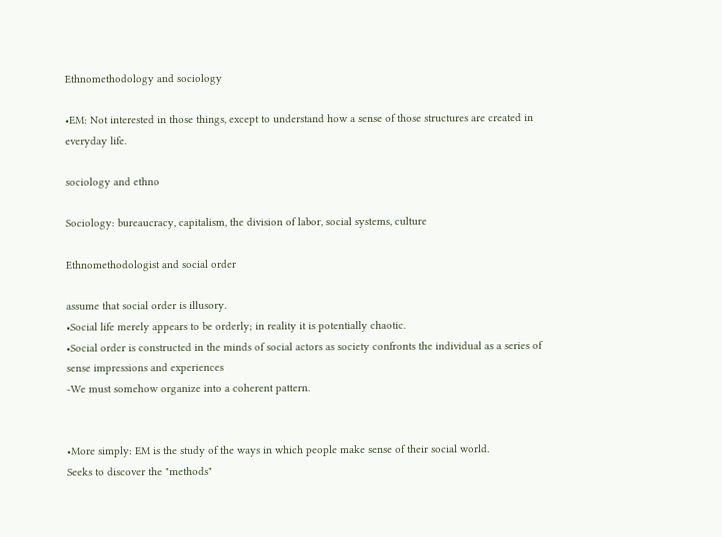Ethnomethodology and sociology

•EM: Not interested in those things, except to understand how a sense of those structures are created in everyday life.

sociology and ethno

Sociology: bureaucracy, capitalism, the division of labor, social systems, culture

Ethnomethodologist and social order

assume that social order is illusory.
•Social life merely appears to be orderly; in reality it is potentially chaotic.
•Social order is constructed in the minds of social actors as society confronts the individual as a series of sense impressions and experiences
-We must somehow organize into a coherent pattern.


•More simply: EM is the study of the ways in which people make sense of their social world.
Seeks to discover the "methods"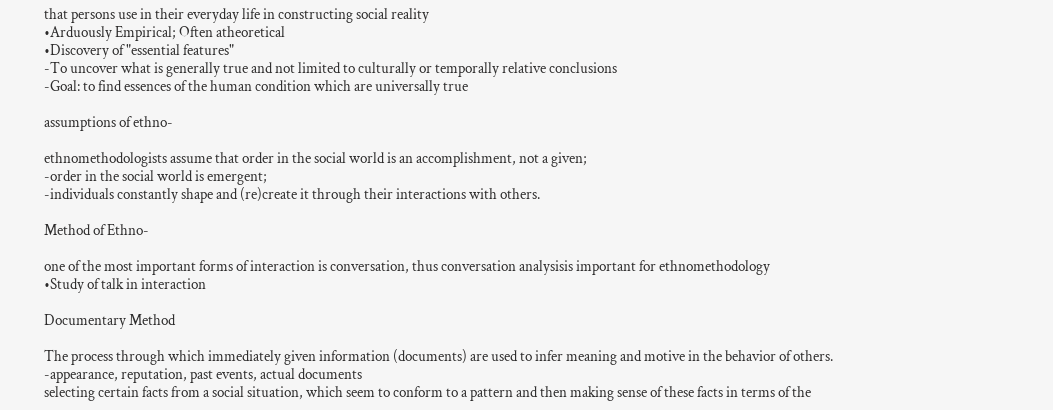that persons use in their everyday life in constructing social reality
•Arduously Empirical; Often atheoretical
•Discovery of "essential features"
-To uncover what is generally true and not limited to culturally or temporally relative conclusions
-Goal: to find essences of the human condition which are universally true

assumptions of ethno-

ethnomethodologists assume that order in the social world is an accomplishment, not a given;
-order in the social world is emergent;
-individuals constantly shape and (re)create it through their interactions with others.

Method of Ethno-

one of the most important forms of interaction is conversation, thus conversation analysisis important for ethnomethodology
•Study of talk in interaction

Documentary Method

The process through which immediately given information (documents) are used to infer meaning and motive in the behavior of others.
-appearance, reputation, past events, actual documents
selecting certain facts from a social situation, which seem to conform to a pattern and then making sense of these facts in terms of the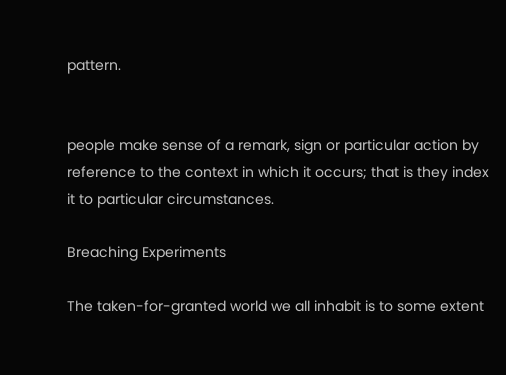pattern.


people make sense of a remark, sign or particular action by reference to the context in which it occurs; that is they index it to particular circumstances.

Breaching Experiments

The taken-for-granted world we all inhabit is to some extent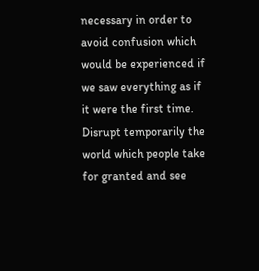necessary in order to avoid confusion which would be experienced if we saw everything as if it were the first time.
Disrupt temporarily the world which people take for granted and see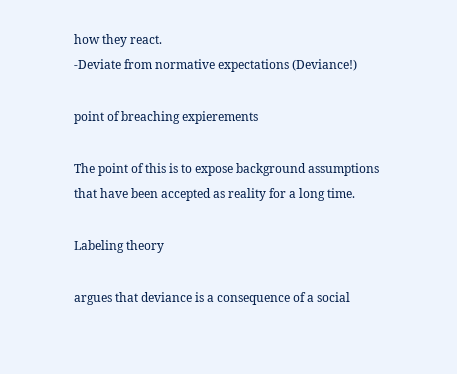how they react.
-Deviate from normative expectations (Deviance!)

point of breaching expierements

The point of this is to expose background assumptions that have been accepted as reality for a long time.

Labeling theory

argues that deviance is a consequence of a social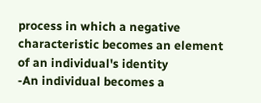process in which a negative characteristic becomes an element of an individual's identity
-An individual becomes a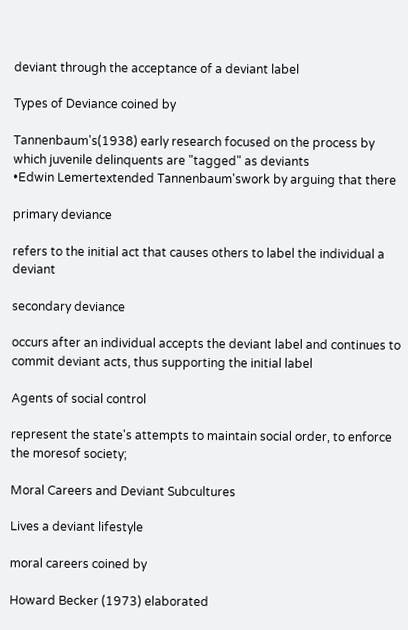deviant through the acceptance of a deviant label

Types of Deviance coined by

Tannenbaum's(1938) early research focused on the process by which juvenile delinquents are "tagged" as deviants
•Edwin Lemertextended Tannenbaum'swork by arguing that there

primary deviance

refers to the initial act that causes others to label the individual a deviant

secondary deviance

occurs after an individual accepts the deviant label and continues to commit deviant acts, thus supporting the initial label

Agents of social control

represent the state's attempts to maintain social order, to enforce the moresof society;

Moral Careers and Deviant Subcultures

Lives a deviant lifestyle

moral careers coined by

Howard Becker (1973) elaborated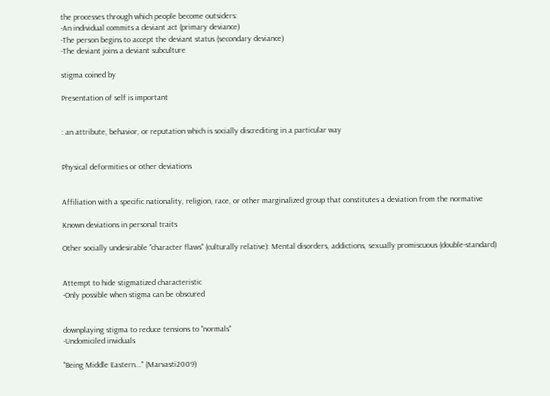the processes through which people become outsiders:
-An individual commits a deviant act (primary deviance)
-The person begins to accept the deviant status (secondary deviance)
-The deviant joins a deviant subculture

stigma coined by

Presentation of self is important


: an attribute, behavior, or reputation which is socially discrediting in a particular way


Physical deformities or other deviations


Affiliation with a specific nationality, religion, race, or other marginalized group that constitutes a deviation from the normative

Known deviations in personal traits

Other socially undesirable "character flaws" (culturally relative): Mental disorders, addictions, sexually promiscuous (double-standard)


Attempt to hide stigmatized characteristic
-Only possible when stigma can be obscured


downplaying stigma to reduce tensions to "normals"
-Undomiciled inviduals

"Being Middle Eastern..." (Marvasti2009)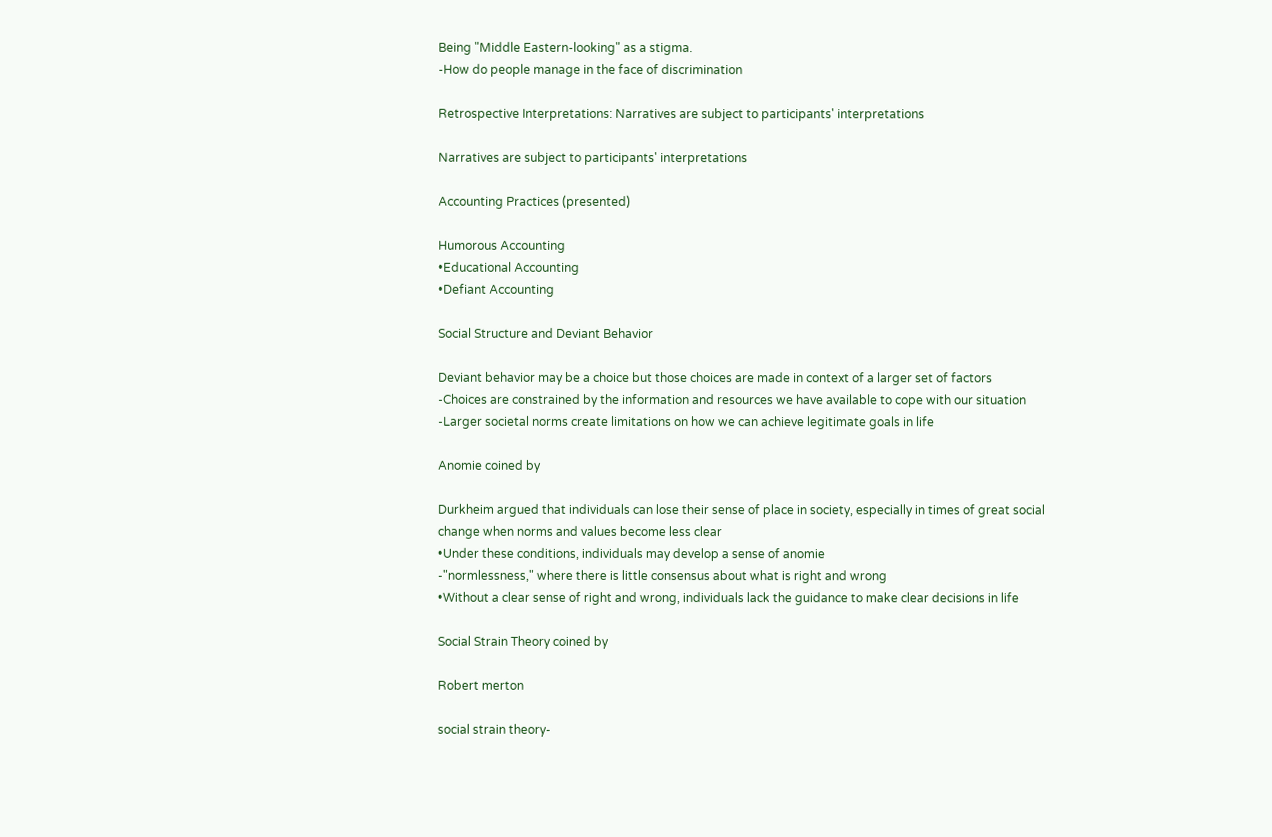Being "Middle Eastern-looking" as a stigma.
-How do people manage in the face of discrimination

Retrospective Interpretations: Narratives are subject to participants' interpretations

Narratives are subject to participants' interpretations

Accounting Practices (presented)

Humorous Accounting
•Educational Accounting
•Defiant Accounting

Social Structure and Deviant Behavior

Deviant behavior may be a choice but those choices are made in context of a larger set of factors
-Choices are constrained by the information and resources we have available to cope with our situation
-Larger societal norms create limitations on how we can achieve legitimate goals in life

Anomie coined by

Durkheim argued that individuals can lose their sense of place in society, especially in times of great social change when norms and values become less clear
•Under these conditions, individuals may develop a sense of anomie
-"normlessness," where there is little consensus about what is right and wrong
•Without a clear sense of right and wrong, individuals lack the guidance to make clear decisions in life

Social Strain Theory coined by

Robert merton

social strain theory-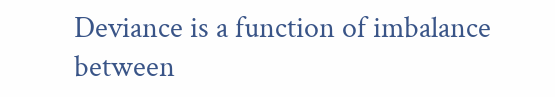Deviance is a function of imbalance between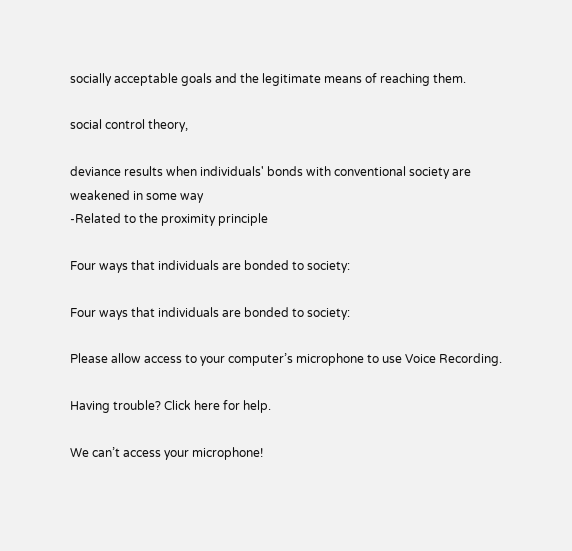socially acceptable goals and the legitimate means of reaching them.

social control theory,

deviance results when individuals' bonds with conventional society are weakened in some way
-Related to the proximity principle

Four ways that individuals are bonded to society:

Four ways that individuals are bonded to society:

Please allow access to your computer’s microphone to use Voice Recording.

Having trouble? Click here for help.

We can’t access your microphone!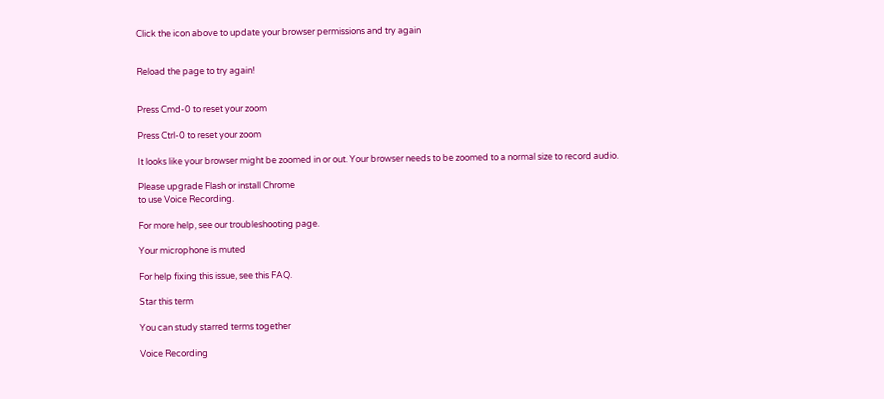Click the icon above to update your browser permissions and try again


Reload the page to try again!


Press Cmd-0 to reset your zoom

Press Ctrl-0 to reset your zoom

It looks like your browser might be zoomed in or out. Your browser needs to be zoomed to a normal size to record audio.

Please upgrade Flash or install Chrome
to use Voice Recording.

For more help, see our troubleshooting page.

Your microphone is muted

For help fixing this issue, see this FAQ.

Star this term

You can study starred terms together

Voice Recording